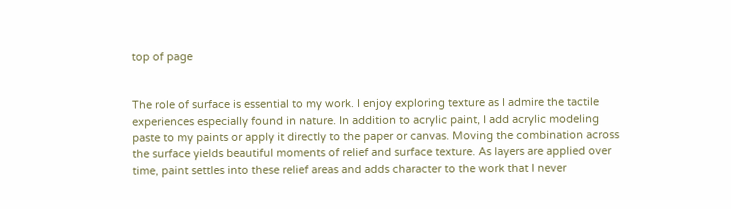top of page


The role of surface is essential to my work. I enjoy exploring texture as I admire the tactile experiences especially found in nature. In addition to acrylic paint, I add acrylic modeling paste to my paints or apply it directly to the paper or canvas. Moving the combination across the surface yields beautiful moments of relief and surface texture. As layers are applied over time, paint settles into these relief areas and adds character to the work that I never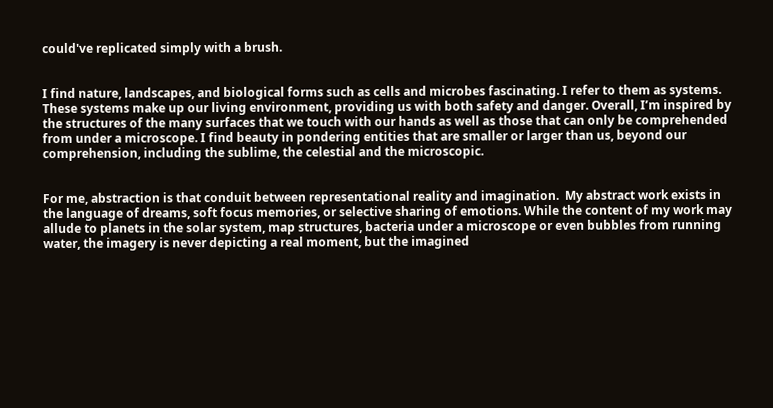could've replicated simply with a brush.


I find nature, landscapes, and biological forms such as cells and microbes fascinating. I refer to them as systems. These systems make up our living environment, providing us with both safety and danger. Overall, I’m inspired by the structures of the many surfaces that we touch with our hands as well as those that can only be comprehended from under a microscope. I find beauty in pondering entities that are smaller or larger than us, beyond our comprehension, including the sublime, the celestial and the microscopic.


For me, abstraction is that conduit between representational reality and imagination.  My abstract work exists in the language of dreams, soft focus memories, or selective sharing of emotions. While the content of my work may allude to planets in the solar system, map structures, bacteria under a microscope or even bubbles from running water, the imagery is never depicting a real moment, but the imagined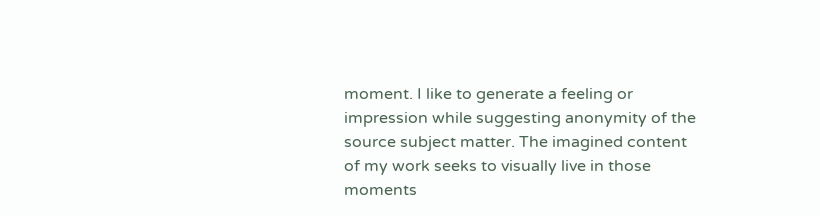moment. I like to generate a feeling or impression while suggesting anonymity of the source subject matter. The imagined content of my work seeks to visually live in those moments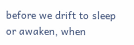before we drift to sleep or awaken, when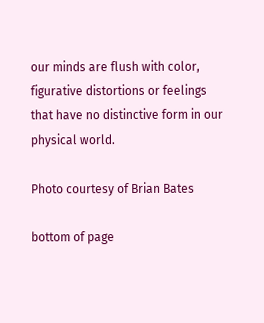our minds are flush with color, figurative distortions or feelings that have no distinctive form in our physical world.

Photo courtesy of Brian Bates

bottom of page